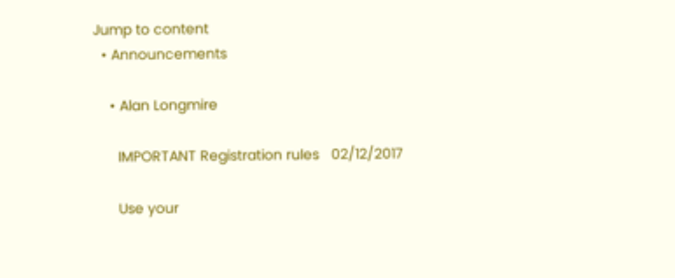Jump to content
  • Announcements

    • Alan Longmire

      IMPORTANT Registration rules   02/12/2017

      Use your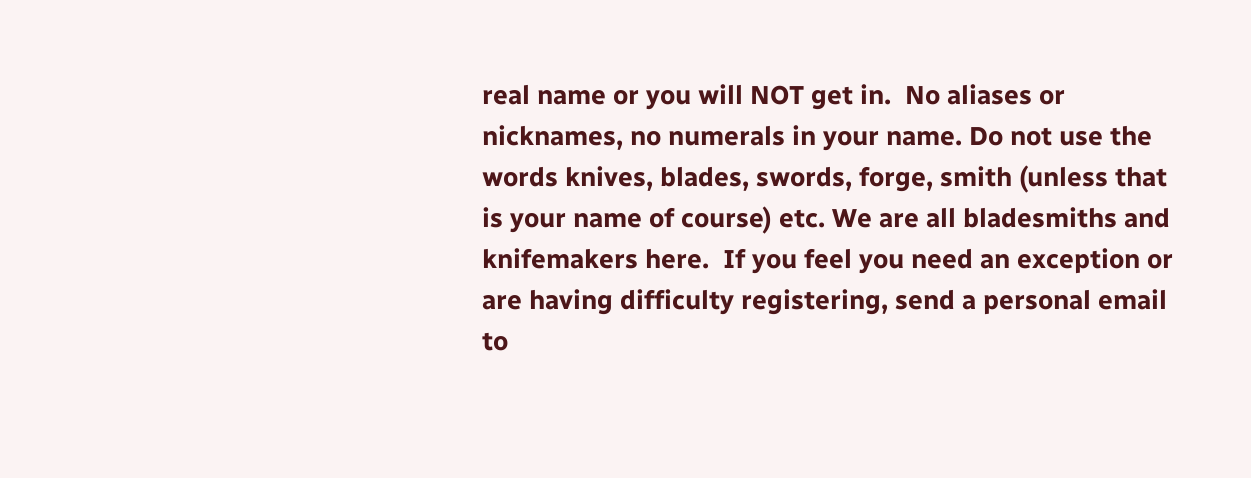real name or you will NOT get in.  No aliases or nicknames, no numerals in your name. Do not use the words knives, blades, swords, forge, smith (unless that is your name of course) etc. We are all bladesmiths and knifemakers here.  If you feel you need an exception or are having difficulty registering, send a personal email to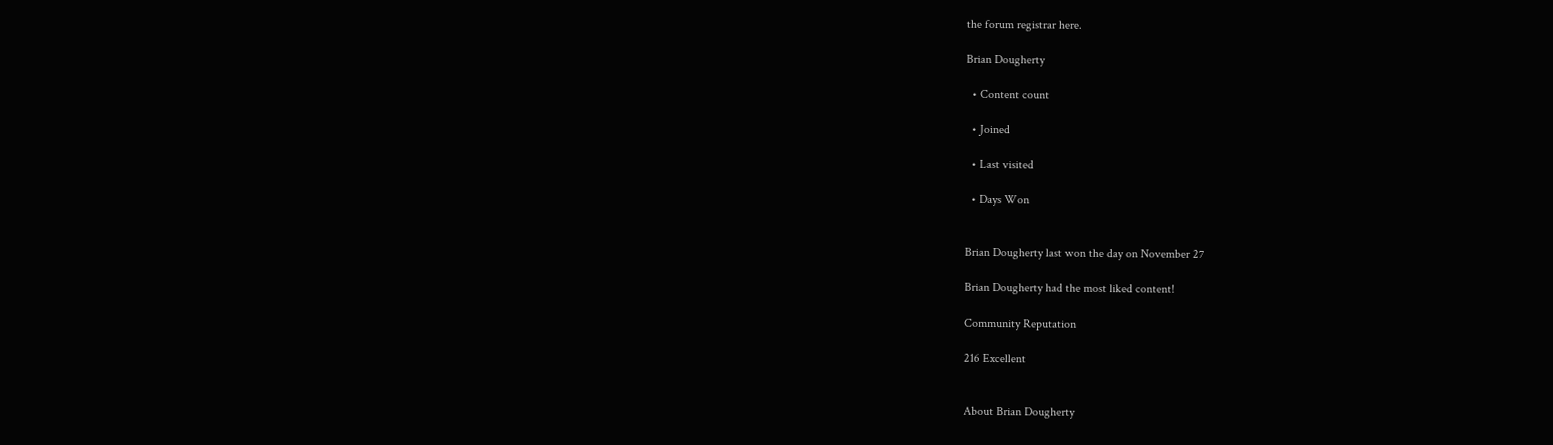the forum registrar here.

Brian Dougherty

  • Content count

  • Joined

  • Last visited

  • Days Won


Brian Dougherty last won the day on November 27

Brian Dougherty had the most liked content!

Community Reputation

216 Excellent


About Brian Dougherty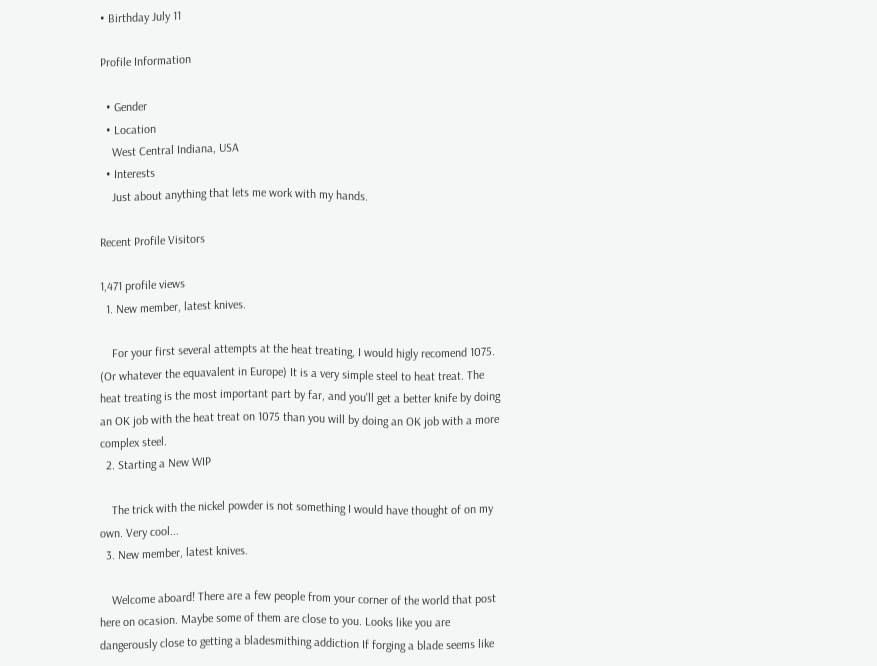• Birthday July 11

Profile Information

  • Gender
  • Location
    West Central Indiana, USA
  • Interests
    Just about anything that lets me work with my hands.

Recent Profile Visitors

1,471 profile views
  1. New member, latest knives.

    For your first several attempts at the heat treating, I would higly recomend 1075. (Or whatever the equavalent in Europe) It is a very simple steel to heat treat. The heat treating is the most important part by far, and you'll get a better knife by doing an OK job with the heat treat on 1075 than you will by doing an OK job with a more complex steel.
  2. Starting a New WIP

    The trick with the nickel powder is not something I would have thought of on my own. Very cool...
  3. New member, latest knives.

    Welcome aboard! There are a few people from your corner of the world that post here on ocasion. Maybe some of them are close to you. Looks like you are dangerously close to getting a bladesmithing addiction If forging a blade seems like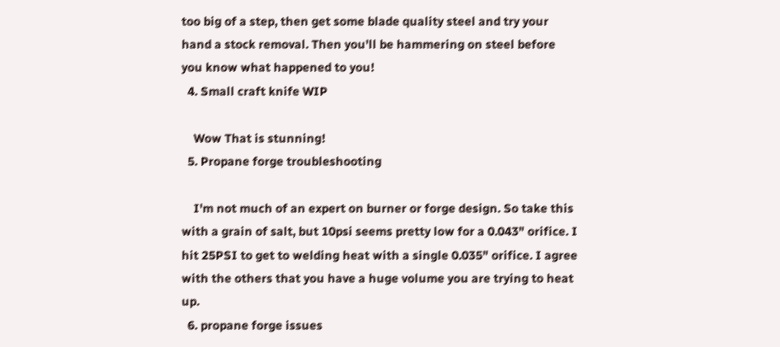too big of a step, then get some blade quality steel and try your hand a stock removal. Then you'll be hammering on steel before you know what happened to you!
  4. Small craft knife WIP

    Wow That is stunning!
  5. Propane forge troubleshooting

    I'm not much of an expert on burner or forge design. So take this with a grain of salt, but 10psi seems pretty low for a 0.043" orifice. I hit 25PSI to get to welding heat with a single 0.035" orifice. I agree with the others that you have a huge volume you are trying to heat up.
  6. propane forge issues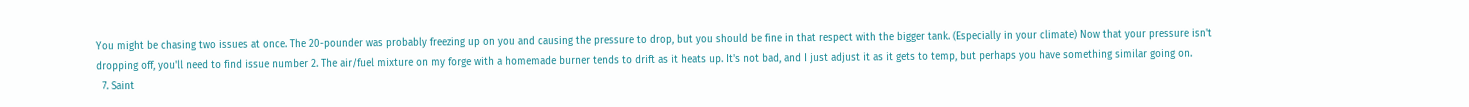You might be chasing two issues at once. The 20-pounder was probably freezing up on you and causing the pressure to drop, but you should be fine in that respect with the bigger tank. (Especially in your climate) Now that your pressure isn't dropping off, you'll need to find issue number 2. The air/fuel mixture on my forge with a homemade burner tends to drift as it heats up. It's not bad, and I just adjust it as it gets to temp, but perhaps you have something similar going on.
  7. Saint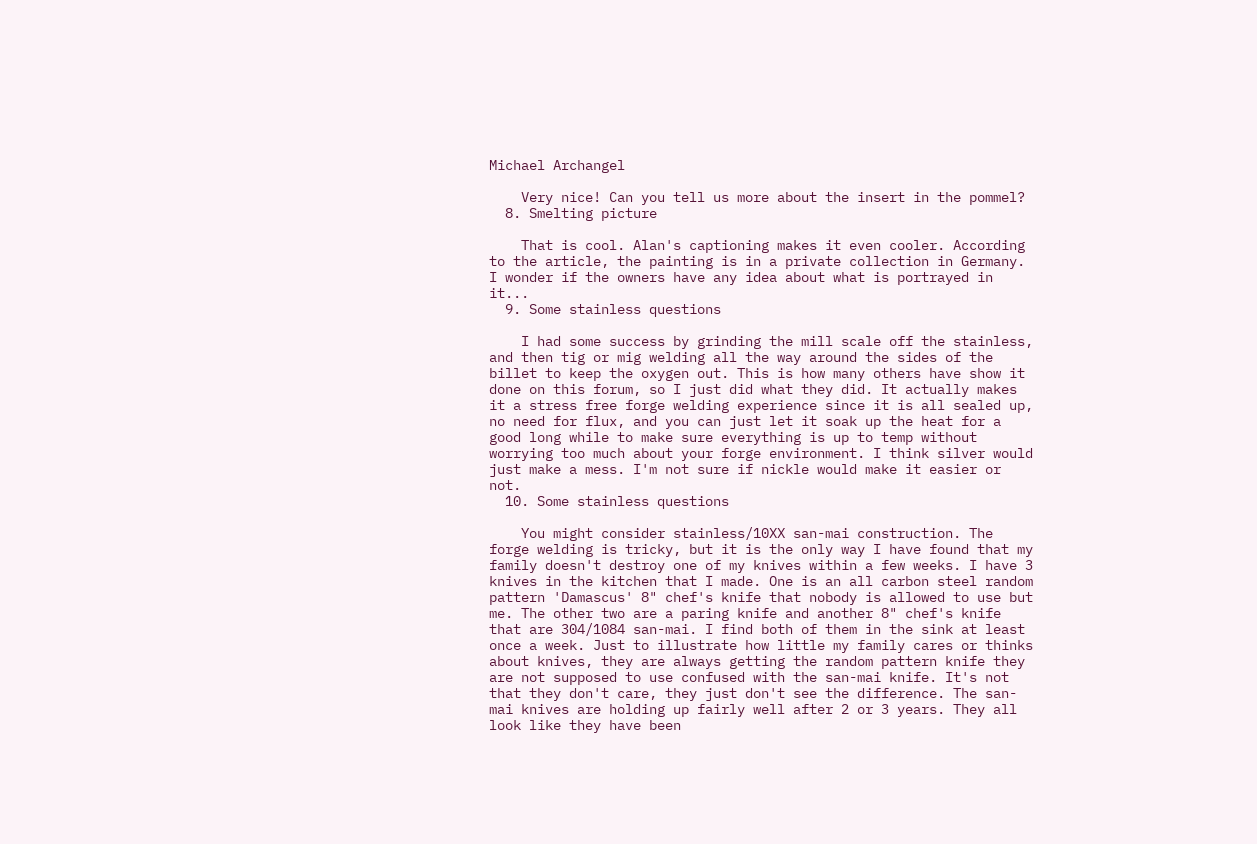Michael Archangel

    Very nice! Can you tell us more about the insert in the pommel?
  8. Smelting picture

    That is cool. Alan's captioning makes it even cooler. According to the article, the painting is in a private collection in Germany. I wonder if the owners have any idea about what is portrayed in it...
  9. Some stainless questions

    I had some success by grinding the mill scale off the stainless, and then tig or mig welding all the way around the sides of the billet to keep the oxygen out. This is how many others have show it done on this forum, so I just did what they did. It actually makes it a stress free forge welding experience since it is all sealed up, no need for flux, and you can just let it soak up the heat for a good long while to make sure everything is up to temp without worrying too much about your forge environment. I think silver would just make a mess. I'm not sure if nickle would make it easier or not.
  10. Some stainless questions

    You might consider stainless/10XX san-mai construction. The forge welding is tricky, but it is the only way I have found that my family doesn't destroy one of my knives within a few weeks. I have 3 knives in the kitchen that I made. One is an all carbon steel random pattern 'Damascus' 8" chef's knife that nobody is allowed to use but me. The other two are a paring knife and another 8" chef's knife that are 304/1084 san-mai. I find both of them in the sink at least once a week. Just to illustrate how little my family cares or thinks about knives, they are always getting the random pattern knife they are not supposed to use confused with the san-mai knife. It's not that they don't care, they just don't see the difference. The san-mai knives are holding up fairly well after 2 or 3 years. They all look like they have been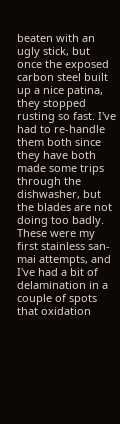beaten with an ugly stick, but once the exposed carbon steel built up a nice patina, they stopped rusting so fast. I've had to re-handle them both since they have both made some trips through the dishwasher, but the blades are not doing too badly. These were my first stainless san-mai attempts, and I've had a bit of delamination in a couple of spots that oxidation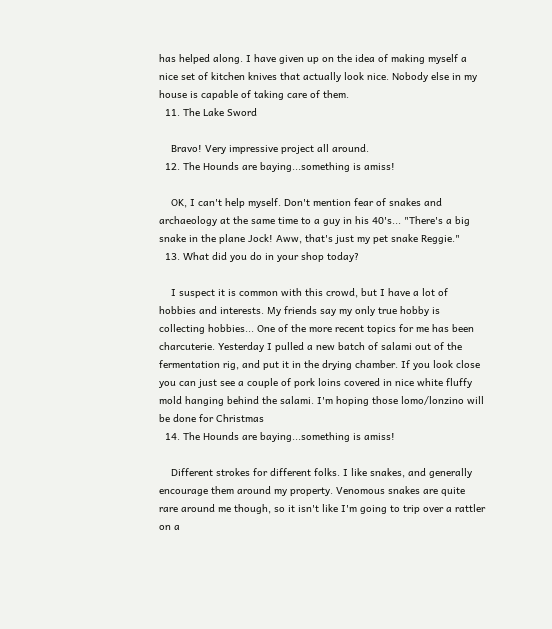has helped along. I have given up on the idea of making myself a nice set of kitchen knives that actually look nice. Nobody else in my house is capable of taking care of them.
  11. The Lake Sword

    Bravo! Very impressive project all around.
  12. The Hounds are baying...something is amiss!

    OK, I can't help myself. Don't mention fear of snakes and archaeology at the same time to a guy in his 40's... "There's a big snake in the plane Jock! Aww, that's just my pet snake Reggie."
  13. What did you do in your shop today?

    I suspect it is common with this crowd, but I have a lot of hobbies and interests. My friends say my only true hobby is collecting hobbies... One of the more recent topics for me has been charcuterie. Yesterday I pulled a new batch of salami out of the fermentation rig, and put it in the drying chamber. If you look close you can just see a couple of pork loins covered in nice white fluffy mold hanging behind the salami. I'm hoping those lomo/lonzino will be done for Christmas
  14. The Hounds are baying...something is amiss!

    Different strokes for different folks. I like snakes, and generally encourage them around my property. Venomous snakes are quite rare around me though, so it isn't like I'm going to trip over a rattler on a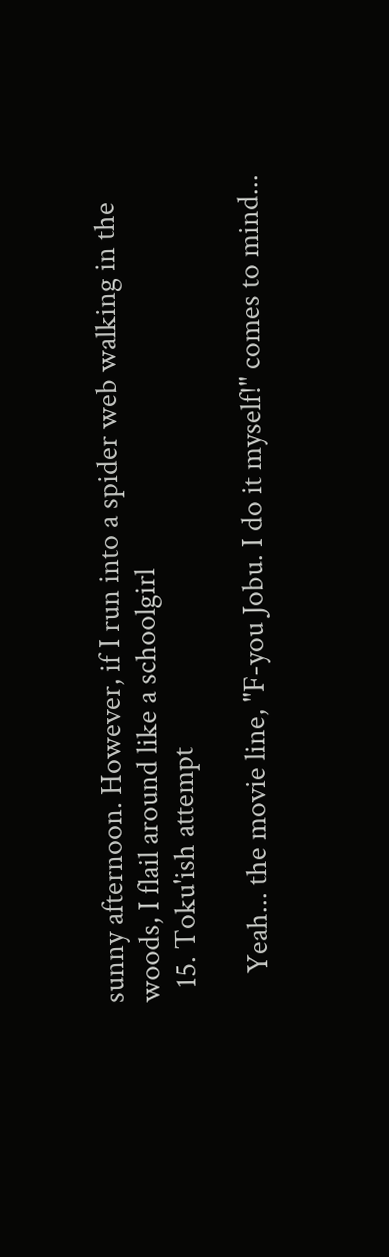sunny afternoon. However, if I run into a spider web walking in the woods, I flail around like a schoolgirl
  15. Toku'ish attempt

    Yeah... the movie line, "F-you Jobu. I do it myself!" comes to mind...